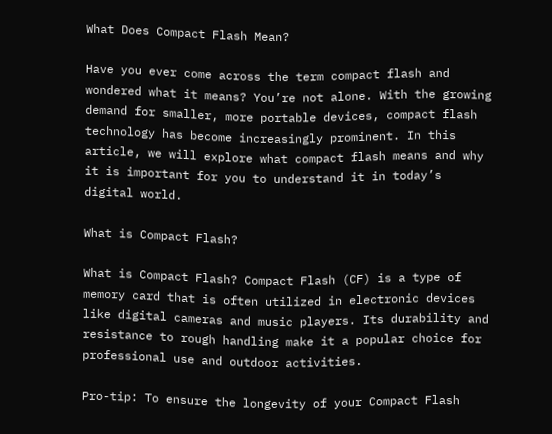What Does Compact Flash Mean?

Have you ever come across the term compact flash and wondered what it means? You’re not alone. With the growing demand for smaller, more portable devices, compact flash technology has become increasingly prominent. In this article, we will explore what compact flash means and why it is important for you to understand it in today’s digital world.

What is Compact Flash?

What is Compact Flash? Compact Flash (CF) is a type of memory card that is often utilized in electronic devices like digital cameras and music players. Its durability and resistance to rough handling make it a popular choice for professional use and outdoor activities.

Pro-tip: To ensure the longevity of your Compact Flash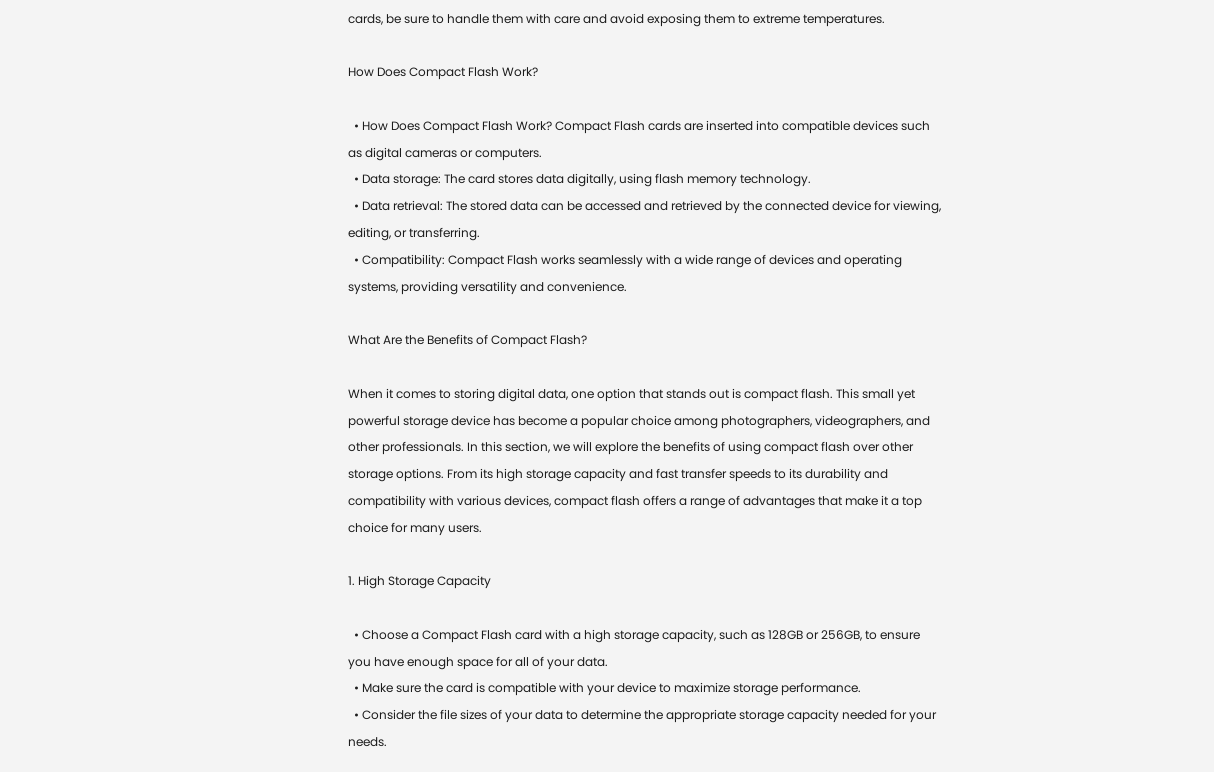cards, be sure to handle them with care and avoid exposing them to extreme temperatures.

How Does Compact Flash Work?

  • How Does Compact Flash Work? Compact Flash cards are inserted into compatible devices such as digital cameras or computers.
  • Data storage: The card stores data digitally, using flash memory technology.
  • Data retrieval: The stored data can be accessed and retrieved by the connected device for viewing, editing, or transferring.
  • Compatibility: Compact Flash works seamlessly with a wide range of devices and operating systems, providing versatility and convenience.

What Are the Benefits of Compact Flash?

When it comes to storing digital data, one option that stands out is compact flash. This small yet powerful storage device has become a popular choice among photographers, videographers, and other professionals. In this section, we will explore the benefits of using compact flash over other storage options. From its high storage capacity and fast transfer speeds to its durability and compatibility with various devices, compact flash offers a range of advantages that make it a top choice for many users.

1. High Storage Capacity

  • Choose a Compact Flash card with a high storage capacity, such as 128GB or 256GB, to ensure you have enough space for all of your data.
  • Make sure the card is compatible with your device to maximize storage performance.
  • Consider the file sizes of your data to determine the appropriate storage capacity needed for your needs.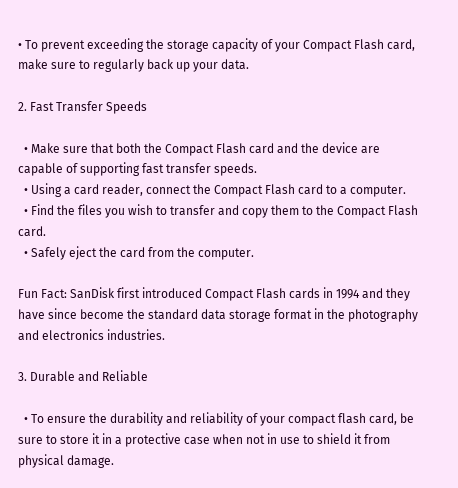• To prevent exceeding the storage capacity of your Compact Flash card, make sure to regularly back up your data.

2. Fast Transfer Speeds

  • Make sure that both the Compact Flash card and the device are capable of supporting fast transfer speeds.
  • Using a card reader, connect the Compact Flash card to a computer.
  • Find the files you wish to transfer and copy them to the Compact Flash card.
  • Safely eject the card from the computer.

Fun Fact: SanDisk first introduced Compact Flash cards in 1994 and they have since become the standard data storage format in the photography and electronics industries.

3. Durable and Reliable

  • To ensure the durability and reliability of your compact flash card, be sure to store it in a protective case when not in use to shield it from physical damage.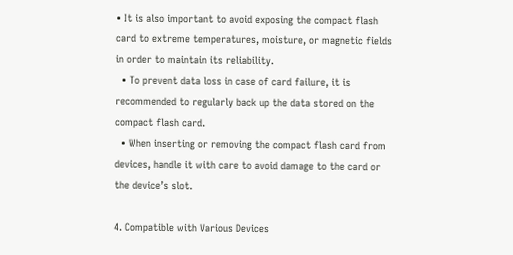• It is also important to avoid exposing the compact flash card to extreme temperatures, moisture, or magnetic fields in order to maintain its reliability.
  • To prevent data loss in case of card failure, it is recommended to regularly back up the data stored on the compact flash card.
  • When inserting or removing the compact flash card from devices, handle it with care to avoid damage to the card or the device’s slot.

4. Compatible with Various Devices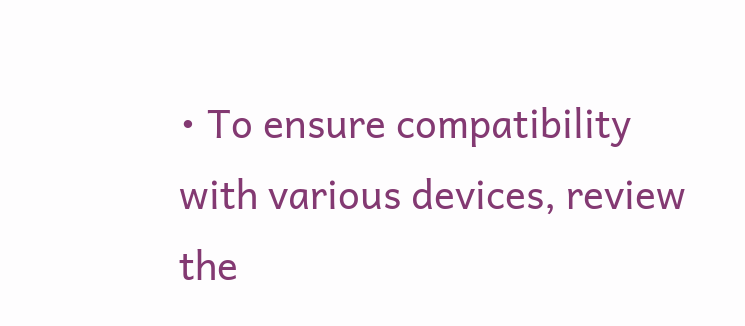• To ensure compatibility with various devices, review the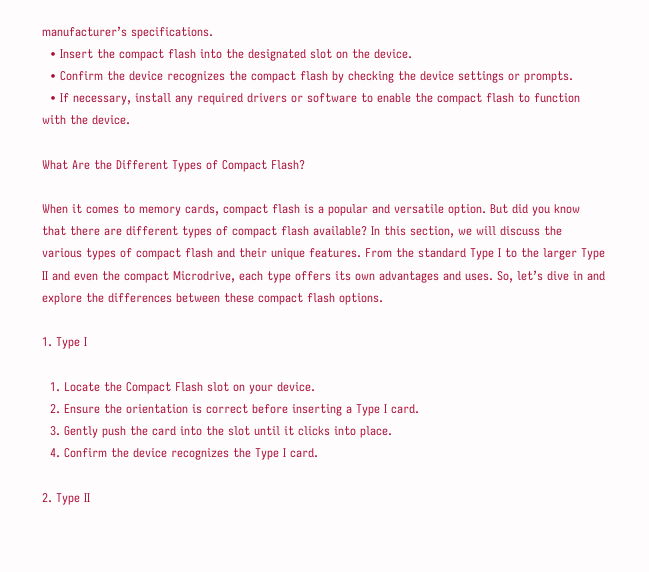manufacturer’s specifications.
  • Insert the compact flash into the designated slot on the device.
  • Confirm the device recognizes the compact flash by checking the device settings or prompts.
  • If necessary, install any required drivers or software to enable the compact flash to function with the device.

What Are the Different Types of Compact Flash?

When it comes to memory cards, compact flash is a popular and versatile option. But did you know that there are different types of compact flash available? In this section, we will discuss the various types of compact flash and their unique features. From the standard Type I to the larger Type II and even the compact Microdrive, each type offers its own advantages and uses. So, let’s dive in and explore the differences between these compact flash options.

1. Type I

  1. Locate the Compact Flash slot on your device.
  2. Ensure the orientation is correct before inserting a Type I card.
  3. Gently push the card into the slot until it clicks into place.
  4. Confirm the device recognizes the Type I card.

2. Type II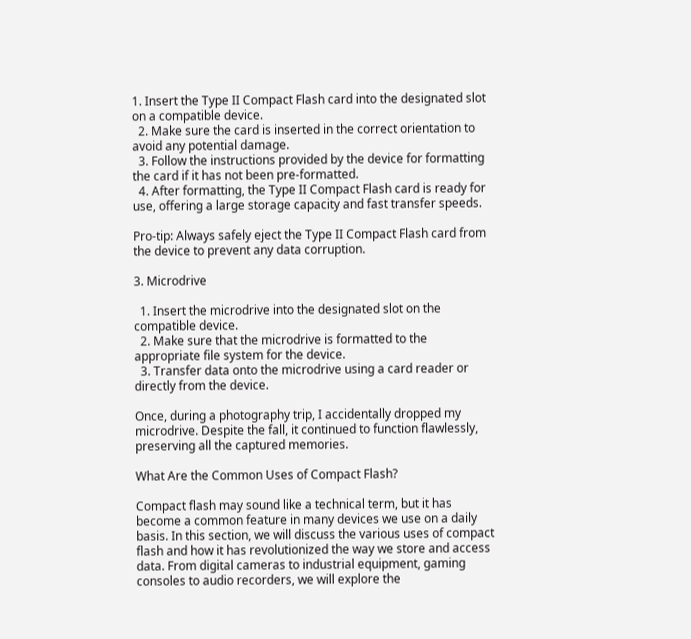1. Insert the Type II Compact Flash card into the designated slot on a compatible device.
  2. Make sure the card is inserted in the correct orientation to avoid any potential damage.
  3. Follow the instructions provided by the device for formatting the card if it has not been pre-formatted.
  4. After formatting, the Type II Compact Flash card is ready for use, offering a large storage capacity and fast transfer speeds.

Pro-tip: Always safely eject the Type II Compact Flash card from the device to prevent any data corruption.

3. Microdrive

  1. Insert the microdrive into the designated slot on the compatible device.
  2. Make sure that the microdrive is formatted to the appropriate file system for the device.
  3. Transfer data onto the microdrive using a card reader or directly from the device.

Once, during a photography trip, I accidentally dropped my microdrive. Despite the fall, it continued to function flawlessly, preserving all the captured memories.

What Are the Common Uses of Compact Flash?

Compact flash may sound like a technical term, but it has become a common feature in many devices we use on a daily basis. In this section, we will discuss the various uses of compact flash and how it has revolutionized the way we store and access data. From digital cameras to industrial equipment, gaming consoles to audio recorders, we will explore the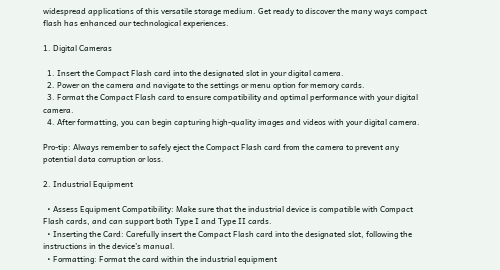widespread applications of this versatile storage medium. Get ready to discover the many ways compact flash has enhanced our technological experiences.

1. Digital Cameras

  1. Insert the Compact Flash card into the designated slot in your digital camera.
  2. Power on the camera and navigate to the settings or menu option for memory cards.
  3. Format the Compact Flash card to ensure compatibility and optimal performance with your digital camera.
  4. After formatting, you can begin capturing high-quality images and videos with your digital camera.

Pro-tip: Always remember to safely eject the Compact Flash card from the camera to prevent any potential data corruption or loss.

2. Industrial Equipment

  • Assess Equipment Compatibility: Make sure that the industrial device is compatible with Compact Flash cards, and can support both Type I and Type II cards.
  • Inserting the Card: Carefully insert the Compact Flash card into the designated slot, following the instructions in the device’s manual.
  • Formatting: Format the card within the industrial equipment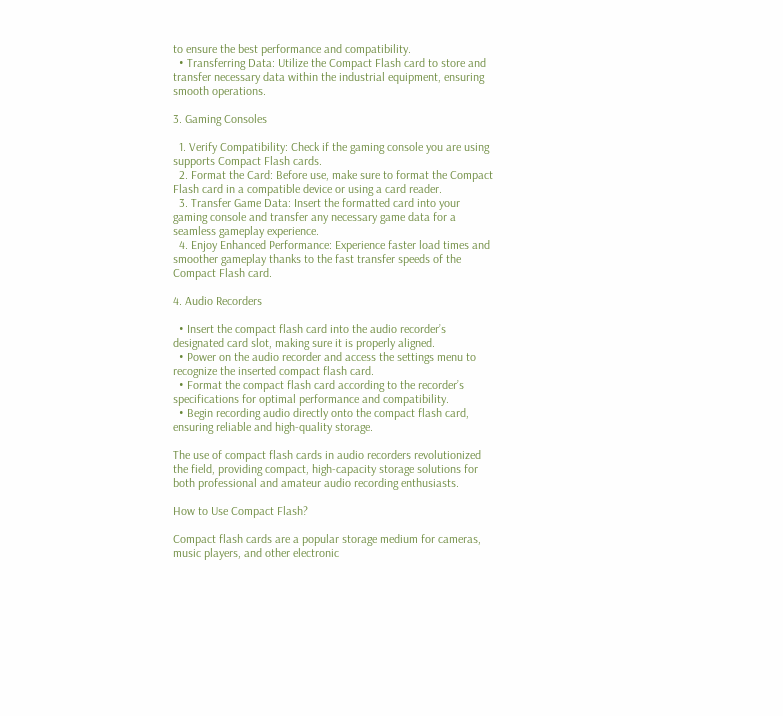to ensure the best performance and compatibility.
  • Transferring Data: Utilize the Compact Flash card to store and transfer necessary data within the industrial equipment, ensuring smooth operations.

3. Gaming Consoles

  1. Verify Compatibility: Check if the gaming console you are using supports Compact Flash cards.
  2. Format the Card: Before use, make sure to format the Compact Flash card in a compatible device or using a card reader.
  3. Transfer Game Data: Insert the formatted card into your gaming console and transfer any necessary game data for a seamless gameplay experience.
  4. Enjoy Enhanced Performance: Experience faster load times and smoother gameplay thanks to the fast transfer speeds of the Compact Flash card.

4. Audio Recorders

  • Insert the compact flash card into the audio recorder’s designated card slot, making sure it is properly aligned.
  • Power on the audio recorder and access the settings menu to recognize the inserted compact flash card.
  • Format the compact flash card according to the recorder’s specifications for optimal performance and compatibility.
  • Begin recording audio directly onto the compact flash card, ensuring reliable and high-quality storage.

The use of compact flash cards in audio recorders revolutionized the field, providing compact, high-capacity storage solutions for both professional and amateur audio recording enthusiasts.

How to Use Compact Flash?

Compact flash cards are a popular storage medium for cameras, music players, and other electronic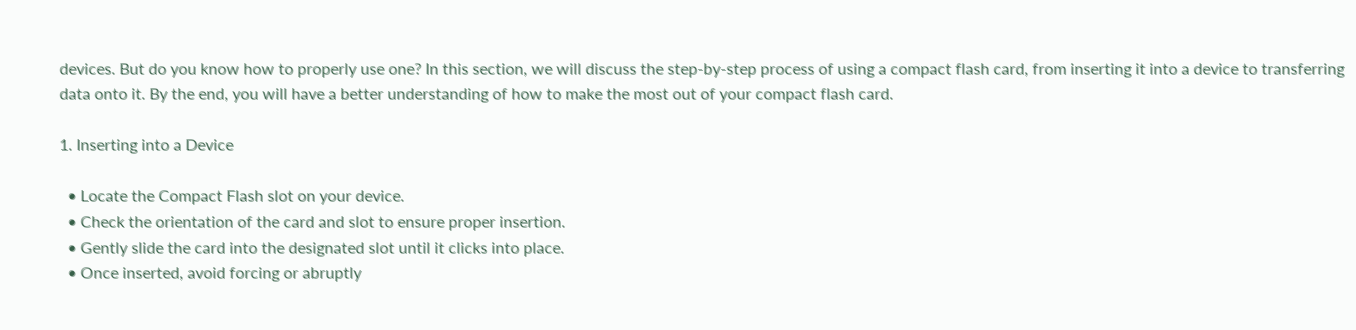devices. But do you know how to properly use one? In this section, we will discuss the step-by-step process of using a compact flash card, from inserting it into a device to transferring data onto it. By the end, you will have a better understanding of how to make the most out of your compact flash card.

1. Inserting into a Device

  • Locate the Compact Flash slot on your device.
  • Check the orientation of the card and slot to ensure proper insertion.
  • Gently slide the card into the designated slot until it clicks into place.
  • Once inserted, avoid forcing or abruptly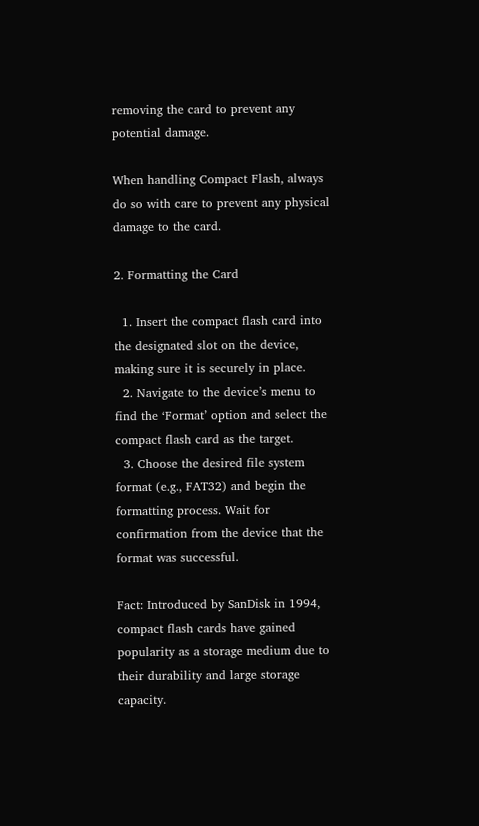removing the card to prevent any potential damage.

When handling Compact Flash, always do so with care to prevent any physical damage to the card.

2. Formatting the Card

  1. Insert the compact flash card into the designated slot on the device, making sure it is securely in place.
  2. Navigate to the device’s menu to find the ‘Format’ option and select the compact flash card as the target.
  3. Choose the desired file system format (e.g., FAT32) and begin the formatting process. Wait for confirmation from the device that the format was successful.

Fact: Introduced by SanDisk in 1994, compact flash cards have gained popularity as a storage medium due to their durability and large storage capacity.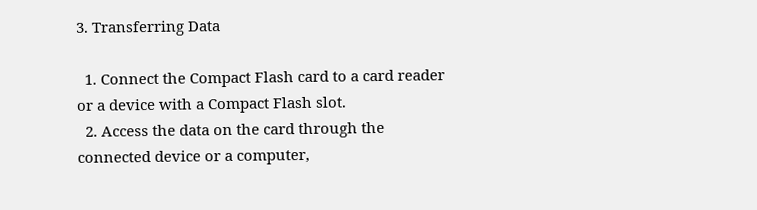3. Transferring Data

  1. Connect the Compact Flash card to a card reader or a device with a Compact Flash slot.
  2. Access the data on the card through the connected device or a computer,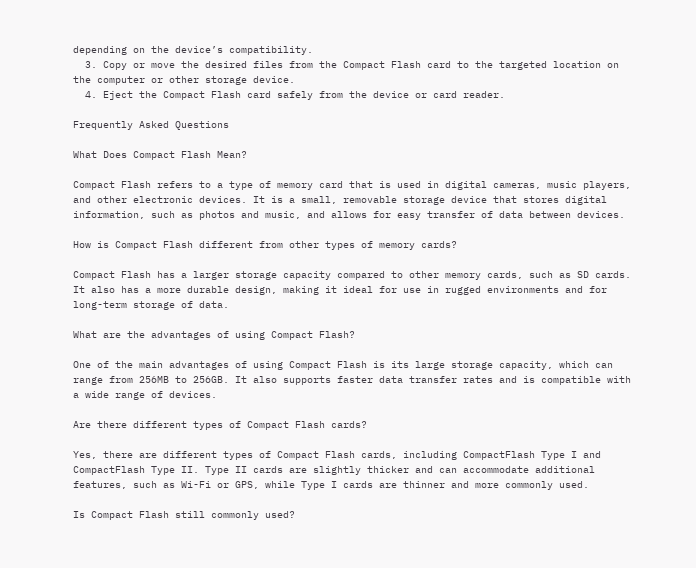depending on the device’s compatibility.
  3. Copy or move the desired files from the Compact Flash card to the targeted location on the computer or other storage device.
  4. Eject the Compact Flash card safely from the device or card reader.

Frequently Asked Questions

What Does Compact Flash Mean?

Compact Flash refers to a type of memory card that is used in digital cameras, music players, and other electronic devices. It is a small, removable storage device that stores digital information, such as photos and music, and allows for easy transfer of data between devices.

How is Compact Flash different from other types of memory cards?

Compact Flash has a larger storage capacity compared to other memory cards, such as SD cards. It also has a more durable design, making it ideal for use in rugged environments and for long-term storage of data.

What are the advantages of using Compact Flash?

One of the main advantages of using Compact Flash is its large storage capacity, which can range from 256MB to 256GB. It also supports faster data transfer rates and is compatible with a wide range of devices.

Are there different types of Compact Flash cards?

Yes, there are different types of Compact Flash cards, including CompactFlash Type I and CompactFlash Type II. Type II cards are slightly thicker and can accommodate additional features, such as Wi-Fi or GPS, while Type I cards are thinner and more commonly used.

Is Compact Flash still commonly used?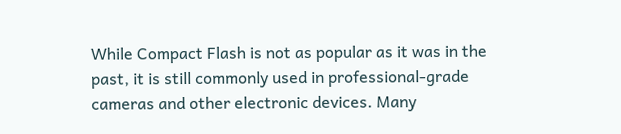While Compact Flash is not as popular as it was in the past, it is still commonly used in professional-grade cameras and other electronic devices. Many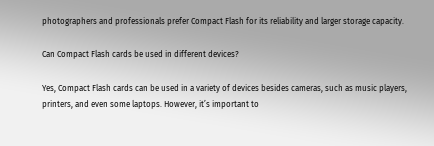photographers and professionals prefer Compact Flash for its reliability and larger storage capacity.

Can Compact Flash cards be used in different devices?

Yes, Compact Flash cards can be used in a variety of devices besides cameras, such as music players, printers, and even some laptops. However, it’s important to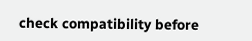check compatibility before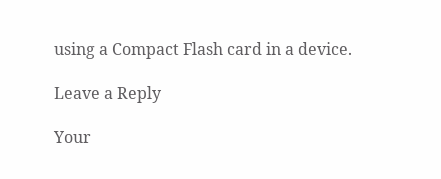using a Compact Flash card in a device.

Leave a Reply

Your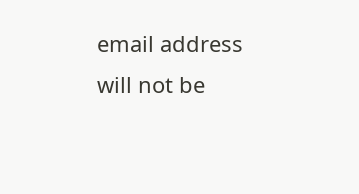email address will not be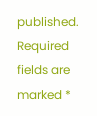published. Required fields are marked *